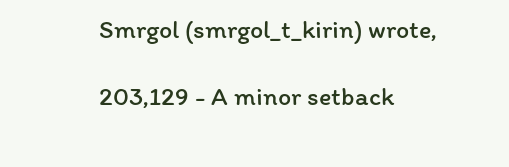Smrgol (smrgol_t_kirin) wrote,

203,129 - A minor setback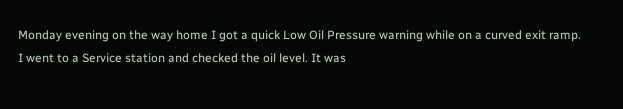Monday evening on the way home I got a quick Low Oil Pressure warning while on a curved exit ramp.
I went to a Service station and checked the oil level. It was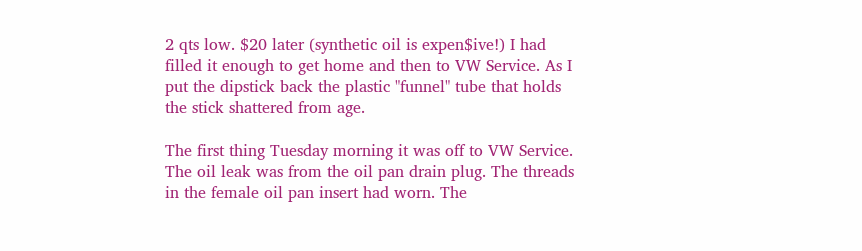2 qts low. $20 later (synthetic oil is expen$ive!) I had filled it enough to get home and then to VW Service. As I put the dipstick back the plastic "funnel" tube that holds the stick shattered from age.

The first thing Tuesday morning it was off to VW Service. The oil leak was from the oil pan drain plug. The threads in the female oil pan insert had worn. The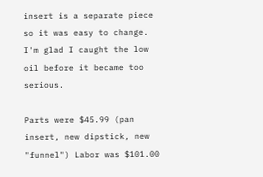insert is a separate piece so it was easy to change. I'm glad I caught the low oil before it became too serious.

Parts were $45.99 (pan insert, new dipstick, new "funnel") Labor was $101.00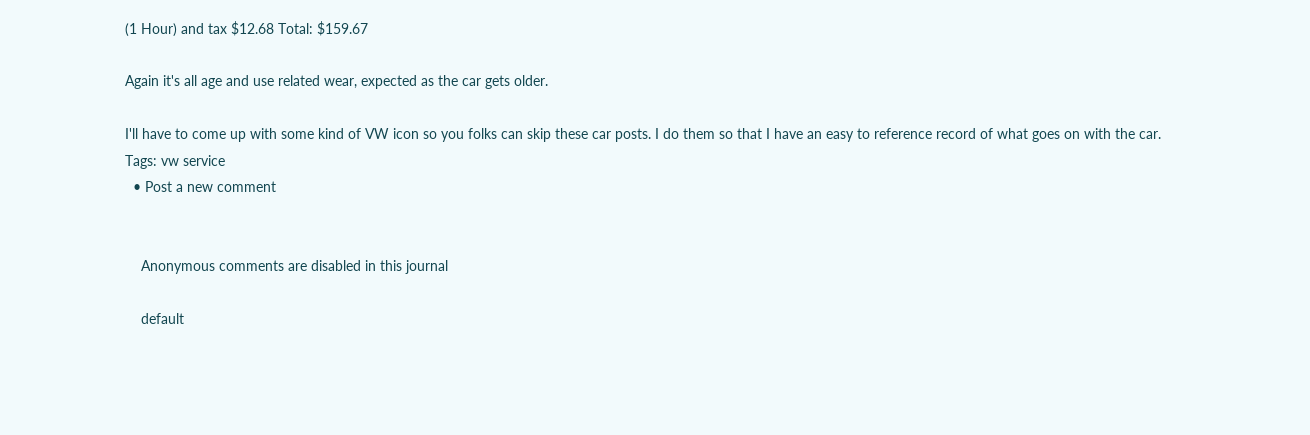(1 Hour) and tax $12.68 Total: $159.67

Again it's all age and use related wear, expected as the car gets older.

I'll have to come up with some kind of VW icon so you folks can skip these car posts. I do them so that I have an easy to reference record of what goes on with the car.
Tags: vw service
  • Post a new comment


    Anonymous comments are disabled in this journal

    default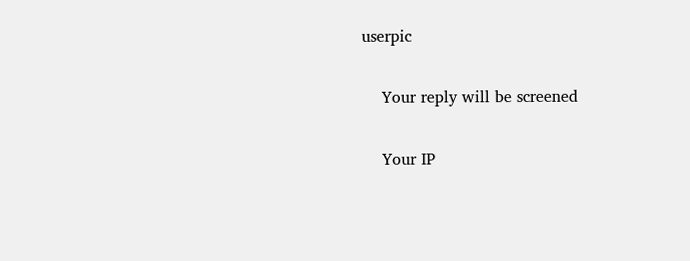userpic

    Your reply will be screened

    Your IP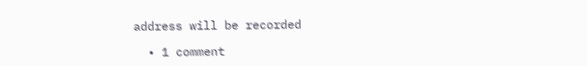address will be recorded

  • 1 comment